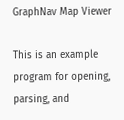GraphNav Map Viewer

This is an example program for opening, parsing, and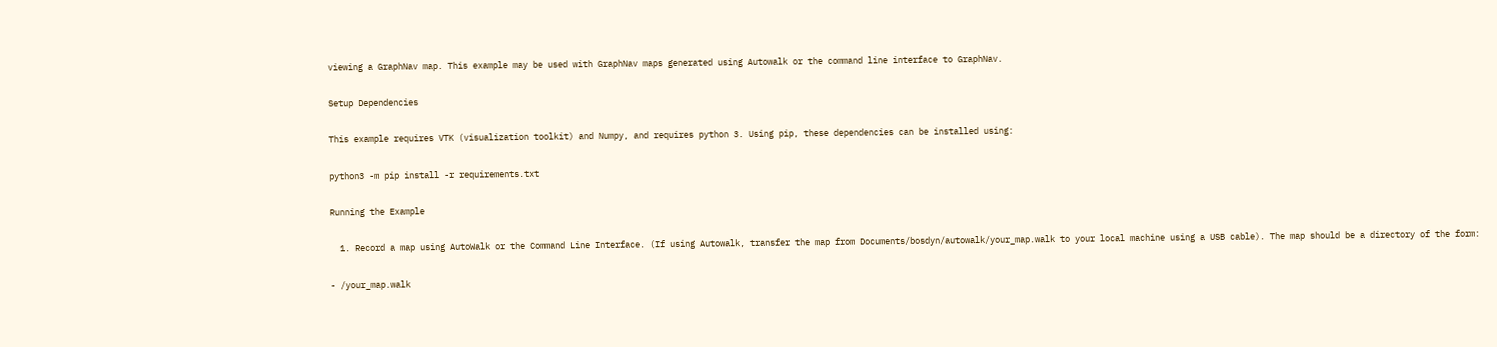viewing a GraphNav map. This example may be used with GraphNav maps generated using Autowalk or the command line interface to GraphNav.

Setup Dependencies

This example requires VTK (visualization toolkit) and Numpy, and requires python 3. Using pip, these dependencies can be installed using:

python3 -m pip install -r requirements.txt

Running the Example

  1. Record a map using AutoWalk or the Command Line Interface. (If using Autowalk, transfer the map from Documents/bosdyn/autowalk/your_map.walk to your local machine using a USB cable). The map should be a directory of the form:

- /your_map.walk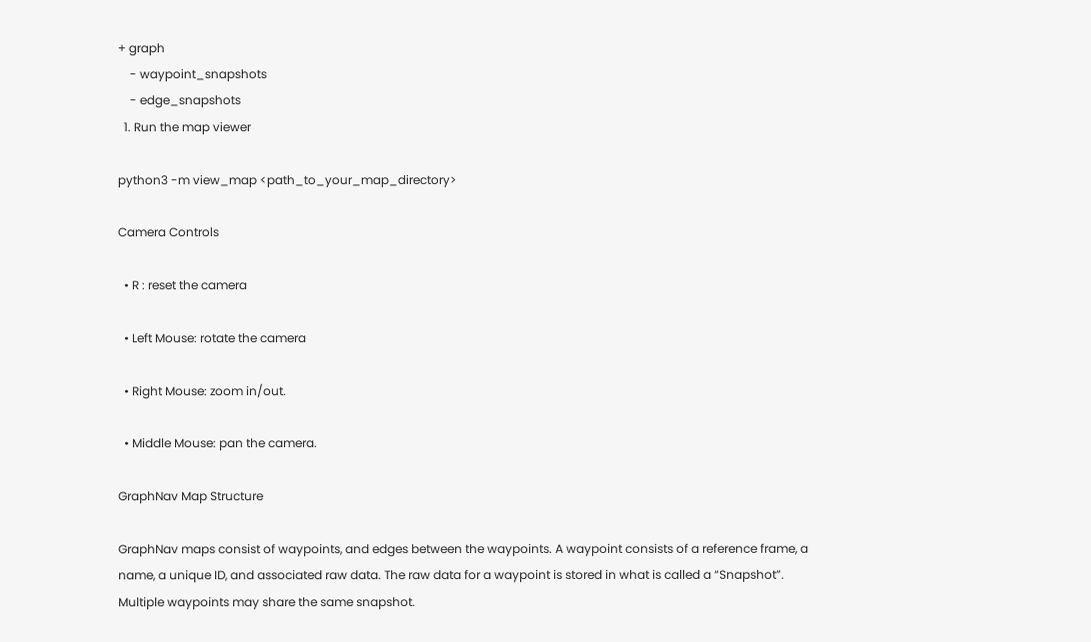+ graph
    - waypoint_snapshots
    - edge_snapshots
  1. Run the map viewer

python3 -m view_map <path_to_your_map_directory>

Camera Controls

  • R : reset the camera

  • Left Mouse: rotate the camera

  • Right Mouse: zoom in/out.

  • Middle Mouse: pan the camera.

GraphNav Map Structure

GraphNav maps consist of waypoints, and edges between the waypoints. A waypoint consists of a reference frame, a name, a unique ID, and associated raw data. The raw data for a waypoint is stored in what is called a “Snapshot”. Multiple waypoints may share the same snapshot.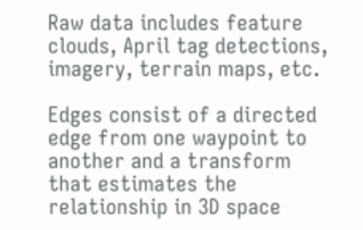Raw data includes feature clouds, April tag detections, imagery, terrain maps, etc.

Edges consist of a directed edge from one waypoint to another and a transform that estimates the relationship in 3D space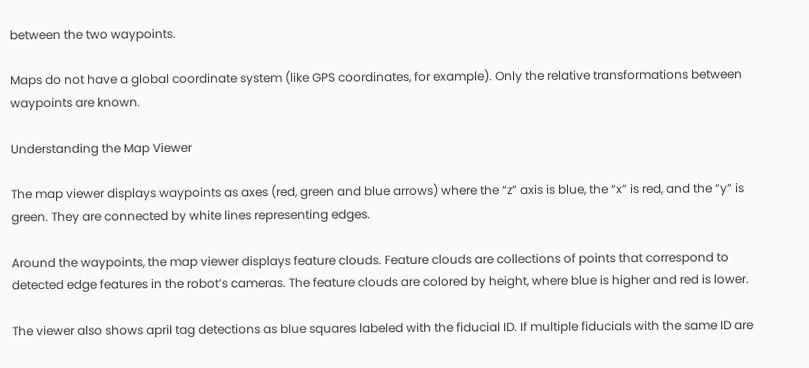between the two waypoints.

Maps do not have a global coordinate system (like GPS coordinates, for example). Only the relative transformations between waypoints are known.

Understanding the Map Viewer

The map viewer displays waypoints as axes (red, green and blue arrows) where the “z” axis is blue, the “x” is red, and the “y” is green. They are connected by white lines representing edges.

Around the waypoints, the map viewer displays feature clouds. Feature clouds are collections of points that correspond to detected edge features in the robot’s cameras. The feature clouds are colored by height, where blue is higher and red is lower.

The viewer also shows april tag detections as blue squares labeled with the fiducial ID. If multiple fiducials with the same ID are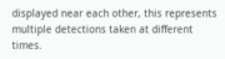displayed near each other, this represents multiple detections taken at different times.